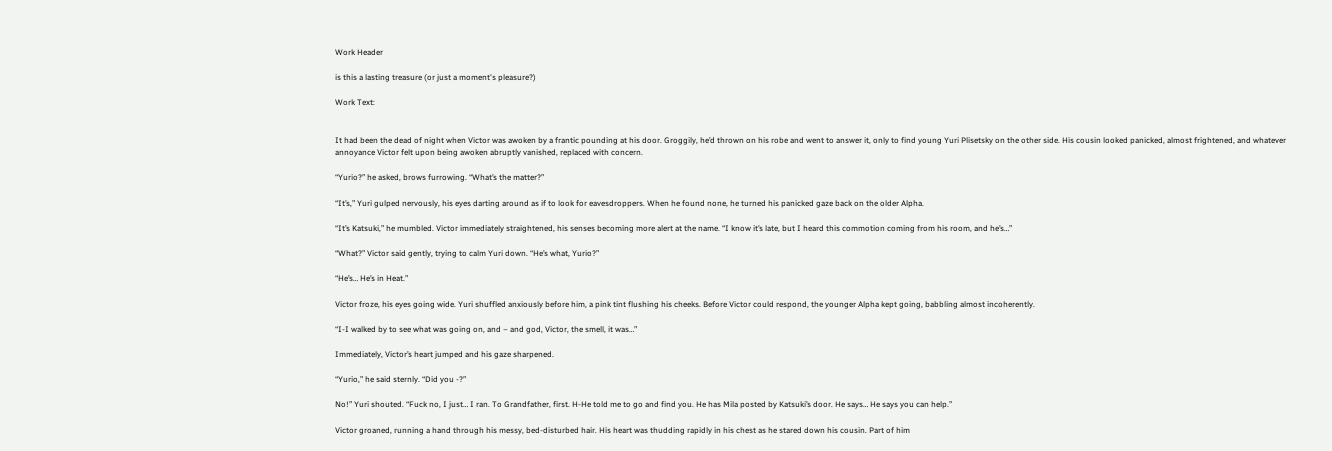Work Header

is this a lasting treasure (or just a moment's pleasure?)

Work Text:


It had been the dead of night when Victor was awoken by a frantic pounding at his door. Groggily, he’d thrown on his robe and went to answer it, only to find young Yuri Plisetsky on the other side. His cousin looked panicked, almost frightened, and whatever annoyance Victor felt upon being awoken abruptly vanished, replaced with concern.

“Yurio?” he asked, brows furrowing. “What’s the matter?”

“It’s,” Yuri gulped nervously, his eyes darting around as if to look for eavesdroppers. When he found none, he turned his panicked gaze back on the older Alpha.

“It’s Katsuki,” he mumbled. Victor immediately straightened, his senses becoming more alert at the name. “I know it’s late, but I heard this commotion coming from his room, and he’s…”

“What?” Victor said gently, trying to calm Yuri down. “He’s what, Yurio?”

“He’s… He’s in Heat.”

Victor froze, his eyes going wide. Yuri shuffled anxiously before him, a pink tint flushing his cheeks. Before Victor could respond, the younger Alpha kept going, babbling almost incoherently.

“I-I walked by to see what was going on, and – and god, Victor, the smell, it was…”

Immediately, Victor’s heart jumped and his gaze sharpened.

“Yurio,” he said sternly. “Did you -?”

No!” Yuri shouted. “Fuck no, I just… I ran. To Grandfather, first. H-He told me to go and find you. He has Mila posted by Katsuki’s door. He says… He says you can help.”

Victor groaned, running a hand through his messy, bed-disturbed hair. His heart was thudding rapidly in his chest as he stared down his cousin. Part of him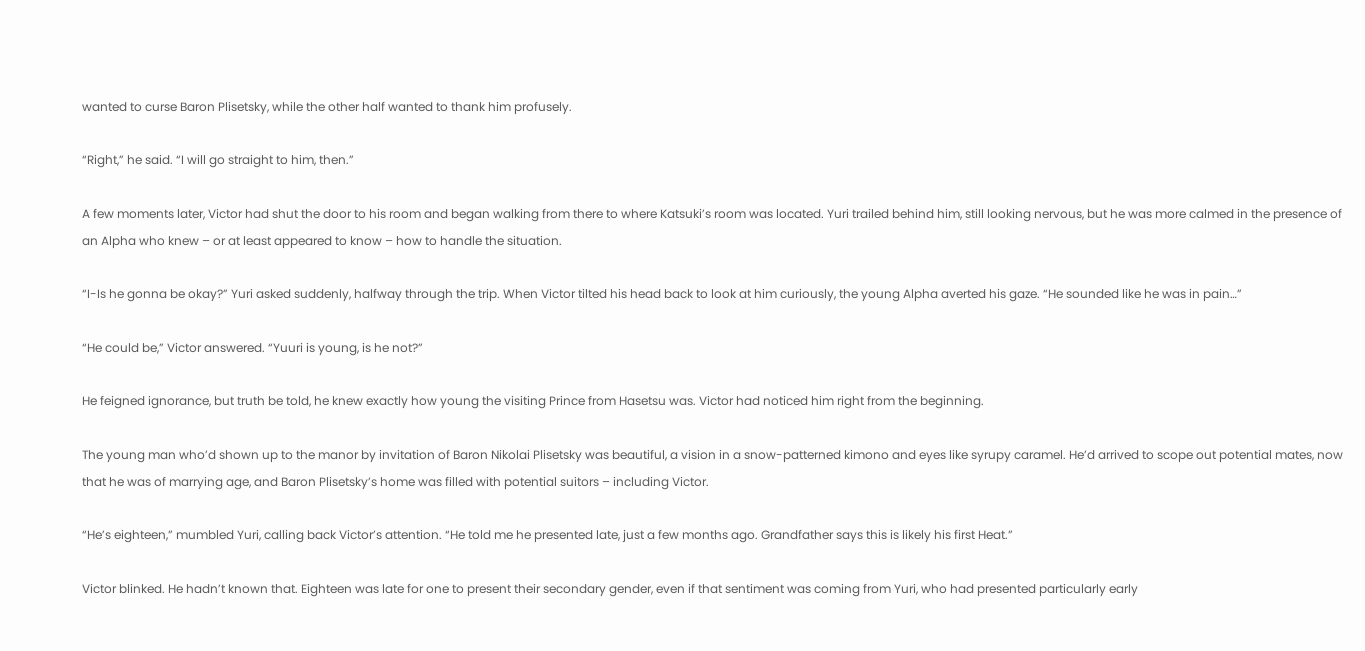wanted to curse Baron Plisetsky, while the other half wanted to thank him profusely.

“Right,” he said. “I will go straight to him, then.”

A few moments later, Victor had shut the door to his room and began walking from there to where Katsuki’s room was located. Yuri trailed behind him, still looking nervous, but he was more calmed in the presence of an Alpha who knew – or at least appeared to know – how to handle the situation.

“I-Is he gonna be okay?” Yuri asked suddenly, halfway through the trip. When Victor tilted his head back to look at him curiously, the young Alpha averted his gaze. “He sounded like he was in pain…”

“He could be,” Victor answered. “Yuuri is young, is he not?”

He feigned ignorance, but truth be told, he knew exactly how young the visiting Prince from Hasetsu was. Victor had noticed him right from the beginning.

The young man who’d shown up to the manor by invitation of Baron Nikolai Plisetsky was beautiful, a vision in a snow-patterned kimono and eyes like syrupy caramel. He’d arrived to scope out potential mates, now that he was of marrying age, and Baron Plisetsky’s home was filled with potential suitors – including Victor.

“He’s eighteen,” mumbled Yuri, calling back Victor’s attention. “He told me he presented late, just a few months ago. Grandfather says this is likely his first Heat.”

Victor blinked. He hadn’t known that. Eighteen was late for one to present their secondary gender, even if that sentiment was coming from Yuri, who had presented particularly early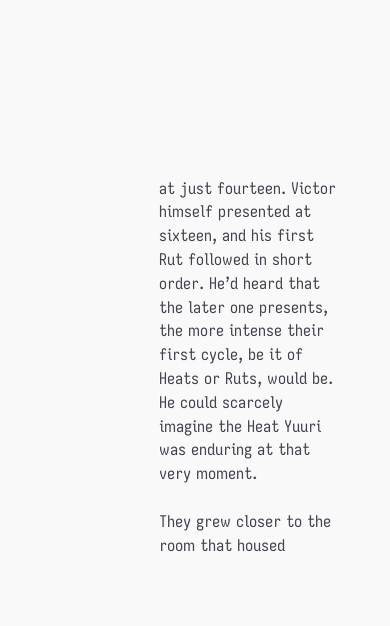at just fourteen. Victor himself presented at sixteen, and his first Rut followed in short order. He’d heard that the later one presents, the more intense their first cycle, be it of Heats or Ruts, would be. He could scarcely imagine the Heat Yuuri was enduring at that very moment.

They grew closer to the room that housed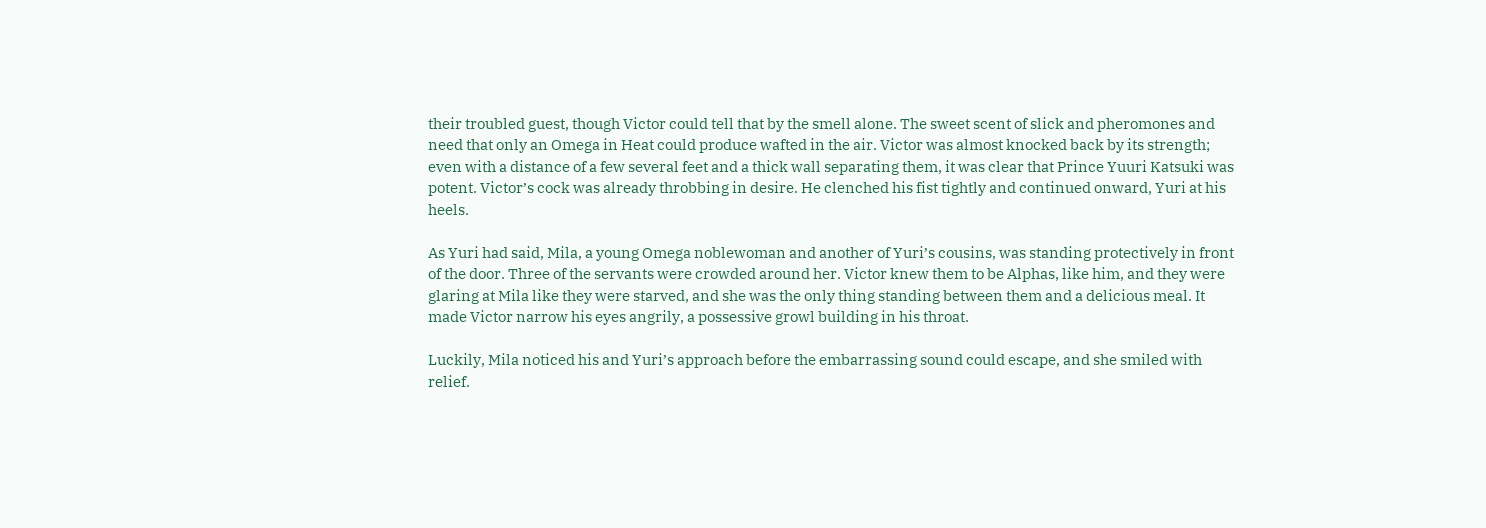their troubled guest, though Victor could tell that by the smell alone. The sweet scent of slick and pheromones and need that only an Omega in Heat could produce wafted in the air. Victor was almost knocked back by its strength; even with a distance of a few several feet and a thick wall separating them, it was clear that Prince Yuuri Katsuki was potent. Victor’s cock was already throbbing in desire. He clenched his fist tightly and continued onward, Yuri at his heels.

As Yuri had said, Mila, a young Omega noblewoman and another of Yuri’s cousins, was standing protectively in front of the door. Three of the servants were crowded around her. Victor knew them to be Alphas, like him, and they were glaring at Mila like they were starved, and she was the only thing standing between them and a delicious meal. It made Victor narrow his eyes angrily, a possessive growl building in his throat.

Luckily, Mila noticed his and Yuri’s approach before the embarrassing sound could escape, and she smiled with relief.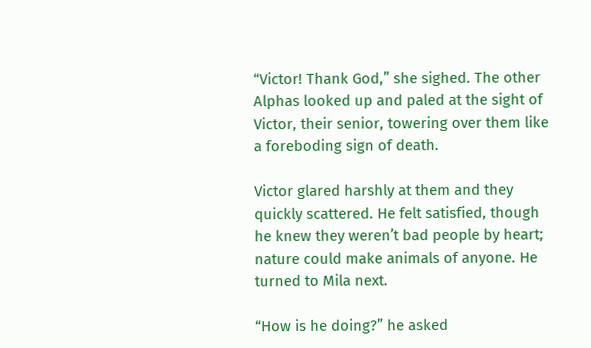“Victor! Thank God,” she sighed. The other Alphas looked up and paled at the sight of Victor, their senior, towering over them like a foreboding sign of death.

Victor glared harshly at them and they quickly scattered. He felt satisfied, though he knew they weren’t bad people by heart; nature could make animals of anyone. He turned to Mila next.

“How is he doing?” he asked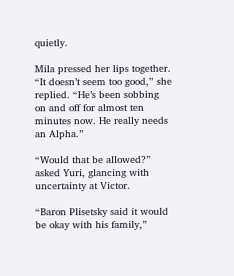quietly.

Mila pressed her lips together. “It doesn’t seem too good,” she replied. “He’s been sobbing on and off for almost ten minutes now. He really needs an Alpha.”

“Would that be allowed?” asked Yuri, glancing with uncertainty at Victor.

“Baron Plisetsky said it would be okay with his family,”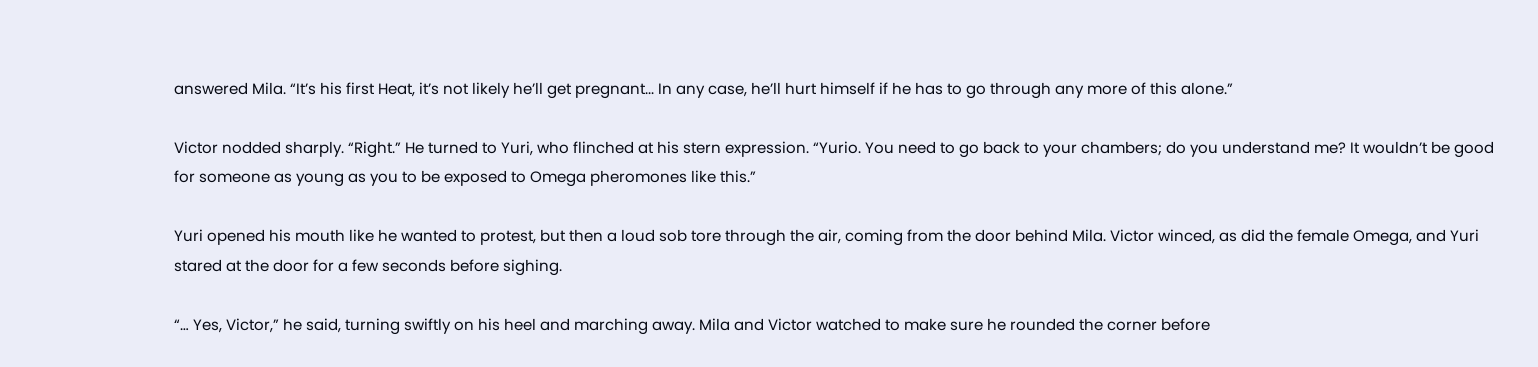answered Mila. “It’s his first Heat, it’s not likely he’ll get pregnant... In any case, he’ll hurt himself if he has to go through any more of this alone.”

Victor nodded sharply. “Right.” He turned to Yuri, who flinched at his stern expression. “Yurio. You need to go back to your chambers; do you understand me? It wouldn’t be good for someone as young as you to be exposed to Omega pheromones like this.”

Yuri opened his mouth like he wanted to protest, but then a loud sob tore through the air, coming from the door behind Mila. Victor winced, as did the female Omega, and Yuri stared at the door for a few seconds before sighing.

“… Yes, Victor,” he said, turning swiftly on his heel and marching away. Mila and Victor watched to make sure he rounded the corner before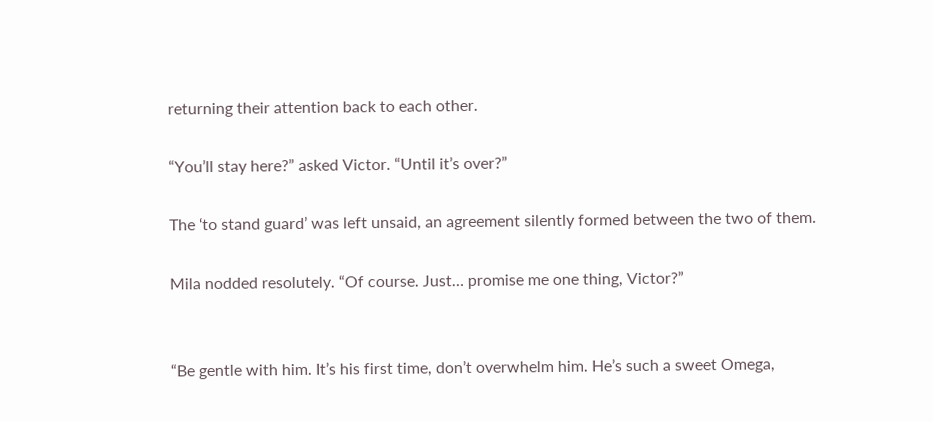returning their attention back to each other.

“You’ll stay here?” asked Victor. “Until it’s over?”

The ‘to stand guard’ was left unsaid, an agreement silently formed between the two of them.

Mila nodded resolutely. “Of course. Just… promise me one thing, Victor?”


“Be gentle with him. It’s his first time, don’t overwhelm him. He’s such a sweet Omega,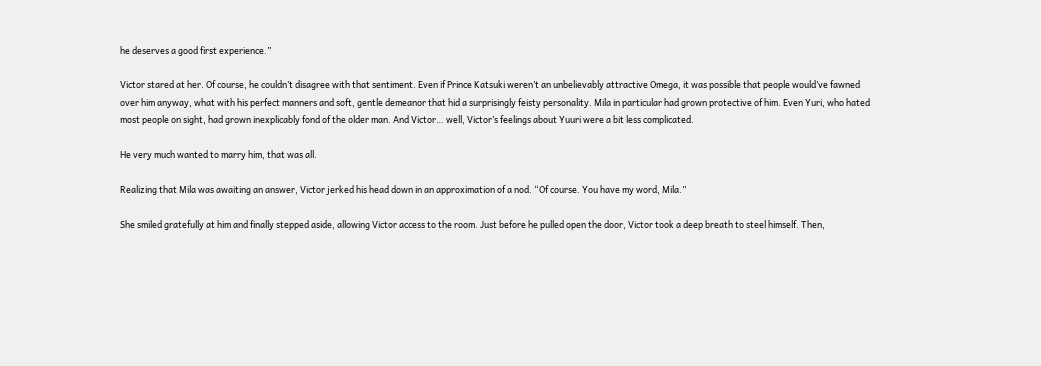he deserves a good first experience.”

Victor stared at her. Of course, he couldn’t disagree with that sentiment. Even if Prince Katsuki weren’t an unbelievably attractive Omega, it was possible that people would’ve fawned over him anyway, what with his perfect manners and soft, gentle demeanor that hid a surprisingly feisty personality. Mila in particular had grown protective of him. Even Yuri, who hated most people on sight, had grown inexplicably fond of the older man. And Victor… well, Victor’s feelings about Yuuri were a bit less complicated.

He very much wanted to marry him, that was all.

Realizing that Mila was awaiting an answer, Victor jerked his head down in an approximation of a nod. “Of course. You have my word, Mila.”

She smiled gratefully at him and finally stepped aside, allowing Victor access to the room. Just before he pulled open the door, Victor took a deep breath to steel himself. Then,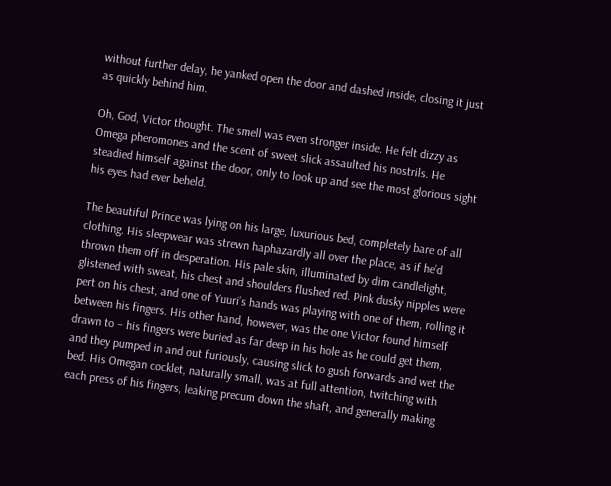without further delay, he yanked open the door and dashed inside, closing it just as quickly behind him.

Oh, God, Victor thought. The smell was even stronger inside. He felt dizzy as Omega pheromones and the scent of sweet slick assaulted his nostrils. He steadied himself against the door, only to look up and see the most glorious sight his eyes had ever beheld.

The beautiful Prince was lying on his large, luxurious bed, completely bare of all clothing. His sleepwear was strewn haphazardly all over the place, as if he’d thrown them off in desperation. His pale skin, illuminated by dim candlelight, glistened with sweat, his chest and shoulders flushed red. Pink dusky nipples were pert on his chest, and one of Yuuri’s hands was playing with one of them, rolling it between his fingers. His other hand, however, was the one Victor found himself drawn to – his fingers were buried as far deep in his hole as he could get them, and they pumped in and out furiously, causing slick to gush forwards and wet the bed. His Omegan cocklet, naturally small, was at full attention, twitching with each press of his fingers, leaking precum down the shaft, and generally making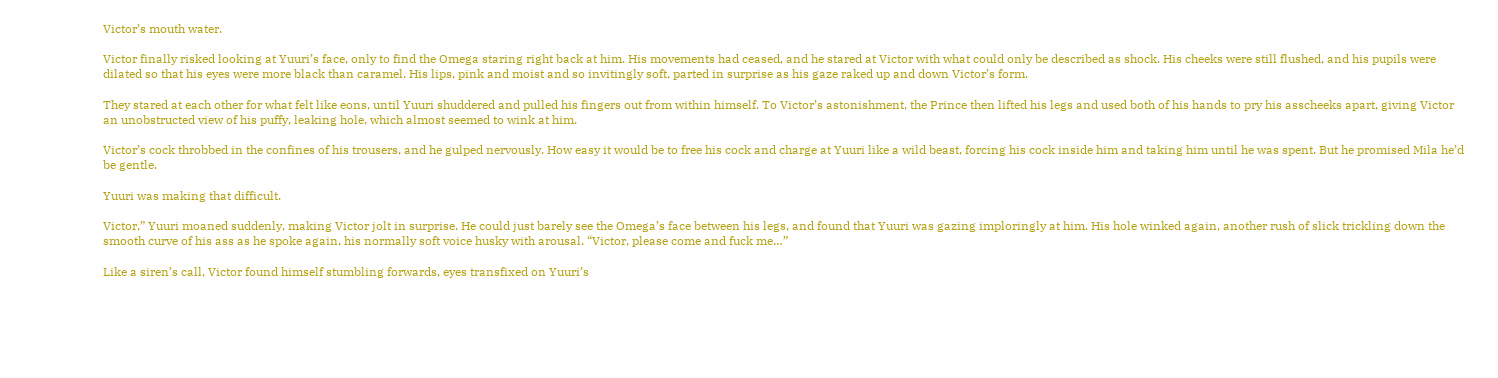Victor’s mouth water.

Victor finally risked looking at Yuuri’s face, only to find the Omega staring right back at him. His movements had ceased, and he stared at Victor with what could only be described as shock. His cheeks were still flushed, and his pupils were dilated so that his eyes were more black than caramel. His lips, pink and moist and so invitingly soft, parted in surprise as his gaze raked up and down Victor’s form.

They stared at each other for what felt like eons, until Yuuri shuddered and pulled his fingers out from within himself. To Victor’s astonishment, the Prince then lifted his legs and used both of his hands to pry his asscheeks apart, giving Victor an unobstructed view of his puffy, leaking hole, which almost seemed to wink at him.

Victor’s cock throbbed in the confines of his trousers, and he gulped nervously. How easy it would be to free his cock and charge at Yuuri like a wild beast, forcing his cock inside him and taking him until he was spent. But he promised Mila he’d be gentle.

Yuuri was making that difficult.

Victor,” Yuuri moaned suddenly, making Victor jolt in surprise. He could just barely see the Omega’s face between his legs, and found that Yuuri was gazing imploringly at him. His hole winked again, another rush of slick trickling down the smooth curve of his ass as he spoke again, his normally soft voice husky with arousal. “Victor, please come and fuck me…”

Like a siren’s call, Victor found himself stumbling forwards, eyes transfixed on Yuuri’s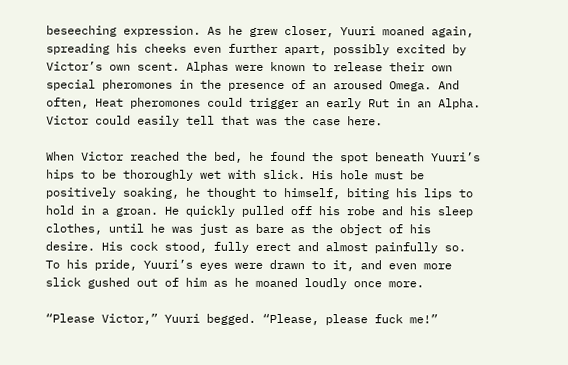beseeching expression. As he grew closer, Yuuri moaned again, spreading his cheeks even further apart, possibly excited by Victor’s own scent. Alphas were known to release their own special pheromones in the presence of an aroused Omega. And often, Heat pheromones could trigger an early Rut in an Alpha. Victor could easily tell that was the case here.

When Victor reached the bed, he found the spot beneath Yuuri’s hips to be thoroughly wet with slick. His hole must be positively soaking, he thought to himself, biting his lips to hold in a groan. He quickly pulled off his robe and his sleep clothes, until he was just as bare as the object of his desire. His cock stood, fully erect and almost painfully so. To his pride, Yuuri’s eyes were drawn to it, and even more slick gushed out of him as he moaned loudly once more.

“Please Victor,” Yuuri begged. “Please, please fuck me!”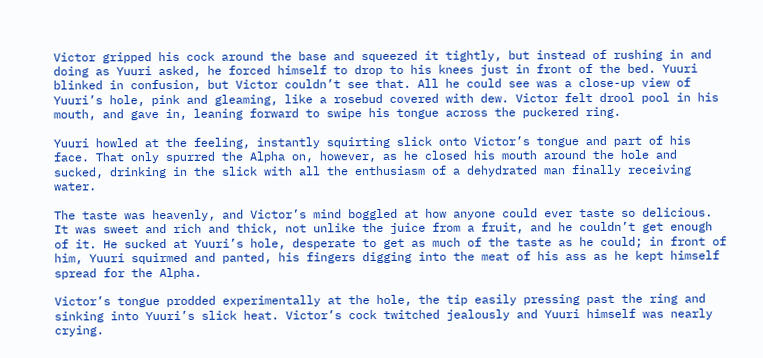Victor gripped his cock around the base and squeezed it tightly, but instead of rushing in and doing as Yuuri asked, he forced himself to drop to his knees just in front of the bed. Yuuri blinked in confusion, but Victor couldn’t see that. All he could see was a close-up view of Yuuri’s hole, pink and gleaming, like a rosebud covered with dew. Victor felt drool pool in his mouth, and gave in, leaning forward to swipe his tongue across the puckered ring.

Yuuri howled at the feeling, instantly squirting slick onto Victor’s tongue and part of his face. That only spurred the Alpha on, however, as he closed his mouth around the hole and sucked, drinking in the slick with all the enthusiasm of a dehydrated man finally receiving water.

The taste was heavenly, and Victor’s mind boggled at how anyone could ever taste so delicious. It was sweet and rich and thick, not unlike the juice from a fruit, and he couldn’t get enough of it. He sucked at Yuuri’s hole, desperate to get as much of the taste as he could; in front of him, Yuuri squirmed and panted, his fingers digging into the meat of his ass as he kept himself spread for the Alpha.

Victor’s tongue prodded experimentally at the hole, the tip easily pressing past the ring and sinking into Yuuri’s slick heat. Victor’s cock twitched jealously and Yuuri himself was nearly crying.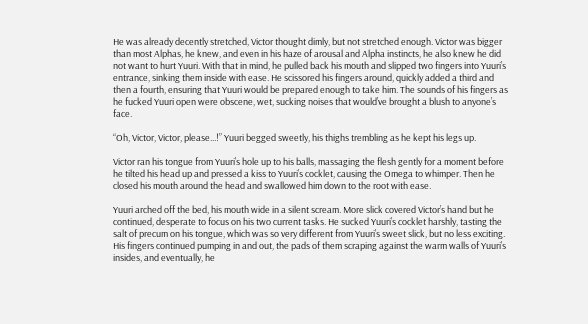He was already decently stretched, Victor thought dimly, but not stretched enough. Victor was bigger than most Alphas, he knew, and even in his haze of arousal and Alpha instincts, he also knew he did not want to hurt Yuuri. With that in mind, he pulled back his mouth and slipped two fingers into Yuuri’s entrance, sinking them inside with ease. He scissored his fingers around, quickly added a third and then a fourth, ensuring that Yuuri would be prepared enough to take him. The sounds of his fingers as he fucked Yuuri open were obscene, wet, sucking noises that would’ve brought a blush to anyone’s face.

“Oh, Victor, Victor, please...!” Yuuri begged sweetly, his thighs trembling as he kept his legs up.

Victor ran his tongue from Yuuri’s hole up to his balls, massaging the flesh gently for a moment before he tilted his head up and pressed a kiss to Yuuri’s cocklet, causing the Omega to whimper. Then he closed his mouth around the head and swallowed him down to the root with ease.

Yuuri arched off the bed, his mouth wide in a silent scream. More slick covered Victor’s hand but he continued, desperate to focus on his two current tasks. He sucked Yuuri’s cocklet harshly, tasting the salt of precum on his tongue, which was so very different from Yuuri’s sweet slick, but no less exciting. His fingers continued pumping in and out, the pads of them scraping against the warm walls of Yuuri’s insides, and eventually, he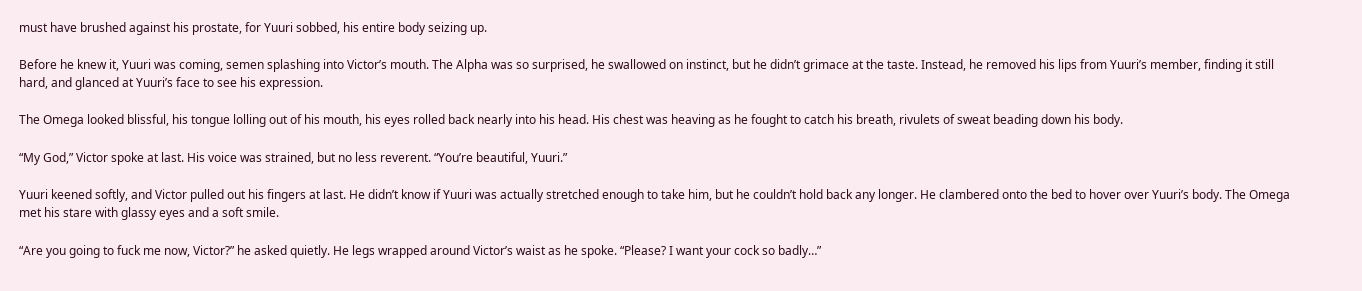must have brushed against his prostate, for Yuuri sobbed, his entire body seizing up.

Before he knew it, Yuuri was coming, semen splashing into Victor’s mouth. The Alpha was so surprised, he swallowed on instinct, but he didn’t grimace at the taste. Instead, he removed his lips from Yuuri’s member, finding it still hard, and glanced at Yuuri’s face to see his expression.

The Omega looked blissful, his tongue lolling out of his mouth, his eyes rolled back nearly into his head. His chest was heaving as he fought to catch his breath, rivulets of sweat beading down his body.

“My God,” Victor spoke at last. His voice was strained, but no less reverent. “You’re beautiful, Yuuri.”

Yuuri keened softly, and Victor pulled out his fingers at last. He didn’t know if Yuuri was actually stretched enough to take him, but he couldn’t hold back any longer. He clambered onto the bed to hover over Yuuri’s body. The Omega met his stare with glassy eyes and a soft smile.

“Are you going to fuck me now, Victor?” he asked quietly. He legs wrapped around Victor’s waist as he spoke. “Please? I want your cock so badly…”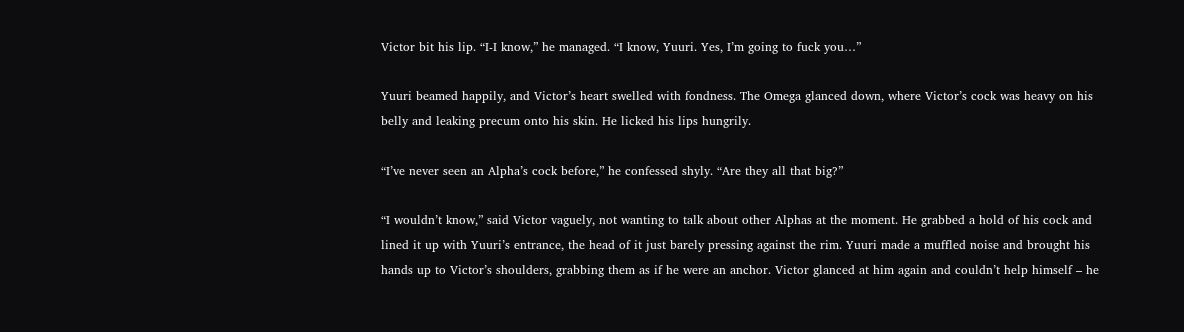Victor bit his lip. “I-I know,” he managed. “I know, Yuuri. Yes, I’m going to fuck you…”

Yuuri beamed happily, and Victor’s heart swelled with fondness. The Omega glanced down, where Victor’s cock was heavy on his belly and leaking precum onto his skin. He licked his lips hungrily.

“I’ve never seen an Alpha’s cock before,” he confessed shyly. “Are they all that big?”

“I wouldn’t know,” said Victor vaguely, not wanting to talk about other Alphas at the moment. He grabbed a hold of his cock and lined it up with Yuuri’s entrance, the head of it just barely pressing against the rim. Yuuri made a muffled noise and brought his hands up to Victor’s shoulders, grabbing them as if he were an anchor. Victor glanced at him again and couldn’t help himself – he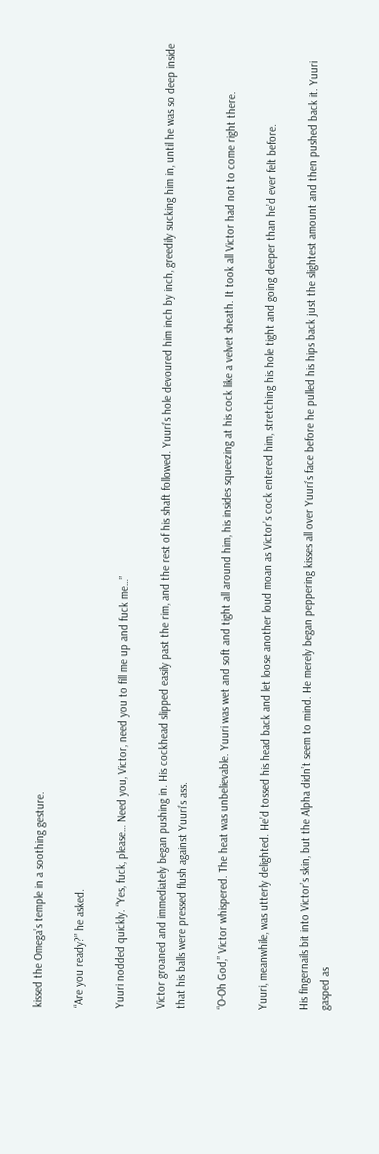kissed the Omega’s temple in a soothing gesture.

“Are you ready?” he asked.

Yuuri nodded quickly. “Yes, fuck, please… Need you, Victor, need you to fill me up and fuck me…”

Victor groaned and immediately began pushing in. His cockhead slipped easily past the rim, and the rest of his shaft followed. Yuuri’s hole devoured him inch by inch, greedily sucking him in, until he was so deep inside that his balls were pressed flush against Yuuri’s ass.

“O-Oh God,” Victor whispered. The heat was unbelievable. Yuuri was wet and soft and tight all around him, his insides squeezing at his cock like a velvet sheath. It took all Victor had not to come right there.

Yuuri, meanwhile, was utterly delighted. He’d tossed his head back and let loose another loud moan as Victor’s cock entered him, stretching his hole tight and going deeper than he’d ever felt before.

His fingernails bit into Victor’s skin, but the Alpha didn’t seem to mind. He merely began peppering kisses all over Yuuri’s face before he pulled his hips back just the slightest amount and then pushed back it. Yuuri gasped as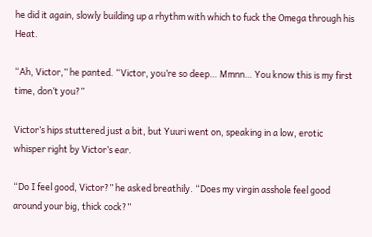he did it again, slowly building up a rhythm with which to fuck the Omega through his Heat.

“Ah, Victor,” he panted. “Victor, you’re so deep… Mmnn… You know this is my first time, don’t you?”

Victor’s hips stuttered just a bit, but Yuuri went on, speaking in a low, erotic whisper right by Victor’s ear.

“Do I feel good, Victor?” he asked breathily. “Does my virgin asshole feel good around your big, thick cock?”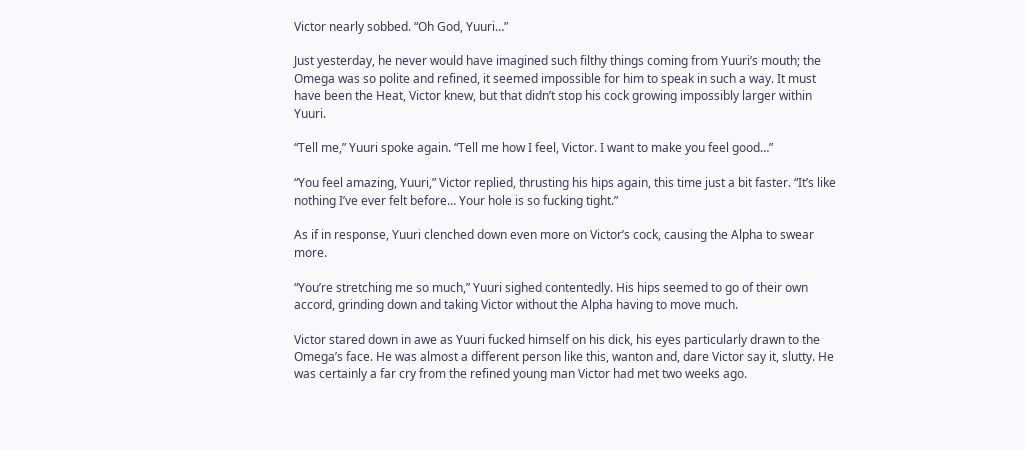Victor nearly sobbed. “Oh God, Yuuri…”

Just yesterday, he never would have imagined such filthy things coming from Yuuri’s mouth; the Omega was so polite and refined, it seemed impossible for him to speak in such a way. It must have been the Heat, Victor knew, but that didn’t stop his cock growing impossibly larger within Yuuri.

“Tell me,” Yuuri spoke again. “Tell me how I feel, Victor. I want to make you feel good…”

“You feel amazing, Yuuri,” Victor replied, thrusting his hips again, this time just a bit faster. “It’s like nothing I’ve ever felt before… Your hole is so fucking tight.”

As if in response, Yuuri clenched down even more on Victor’s cock, causing the Alpha to swear more.

“You’re stretching me so much,” Yuuri sighed contentedly. His hips seemed to go of their own accord, grinding down and taking Victor without the Alpha having to move much.

Victor stared down in awe as Yuuri fucked himself on his dick, his eyes particularly drawn to the Omega’s face. He was almost a different person like this, wanton and, dare Victor say it, slutty. He was certainly a far cry from the refined young man Victor had met two weeks ago.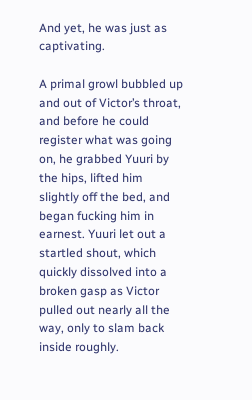And yet, he was just as captivating.

A primal growl bubbled up and out of Victor’s throat, and before he could register what was going on, he grabbed Yuuri by the hips, lifted him slightly off the bed, and began fucking him in earnest. Yuuri let out a startled shout, which quickly dissolved into a broken gasp as Victor pulled out nearly all the way, only to slam back inside roughly.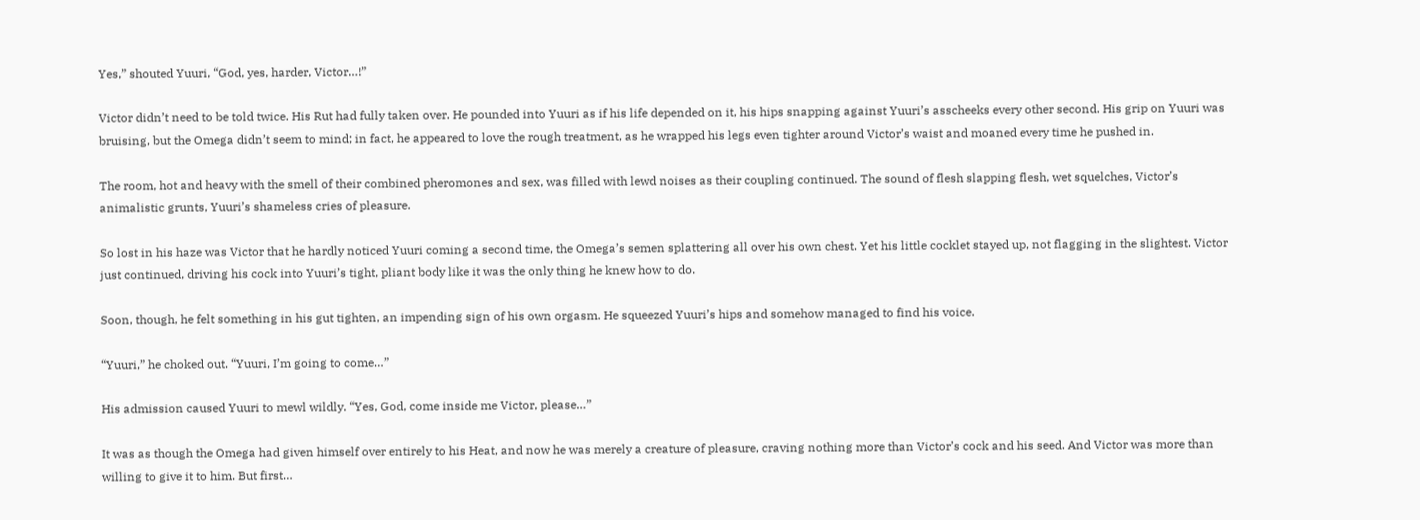Yes,” shouted Yuuri, “God, yes, harder, Victor…!”

Victor didn’t need to be told twice. His Rut had fully taken over. He pounded into Yuuri as if his life depended on it, his hips snapping against Yuuri’s asscheeks every other second. His grip on Yuuri was bruising, but the Omega didn’t seem to mind; in fact, he appeared to love the rough treatment, as he wrapped his legs even tighter around Victor’s waist and moaned every time he pushed in.

The room, hot and heavy with the smell of their combined pheromones and sex, was filled with lewd noises as their coupling continued. The sound of flesh slapping flesh, wet squelches, Victor’s animalistic grunts, Yuuri’s shameless cries of pleasure.

So lost in his haze was Victor that he hardly noticed Yuuri coming a second time, the Omega’s semen splattering all over his own chest. Yet his little cocklet stayed up, not flagging in the slightest. Victor just continued, driving his cock into Yuuri’s tight, pliant body like it was the only thing he knew how to do.

Soon, though, he felt something in his gut tighten, an impending sign of his own orgasm. He squeezed Yuuri’s hips and somehow managed to find his voice.

“Yuuri,” he choked out. “Yuuri, I’m going to come…”

His admission caused Yuuri to mewl wildly. “Yes, God, come inside me Victor, please…”

It was as though the Omega had given himself over entirely to his Heat, and now he was merely a creature of pleasure, craving nothing more than Victor’s cock and his seed. And Victor was more than willing to give it to him. But first…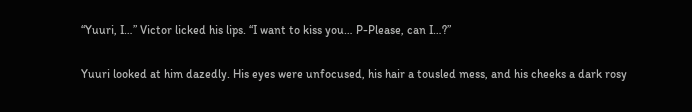“Yuuri, I…” Victor licked his lips. “I want to kiss you… P-Please, can I…?”

Yuuri looked at him dazedly. His eyes were unfocused, his hair a tousled mess, and his cheeks a dark rosy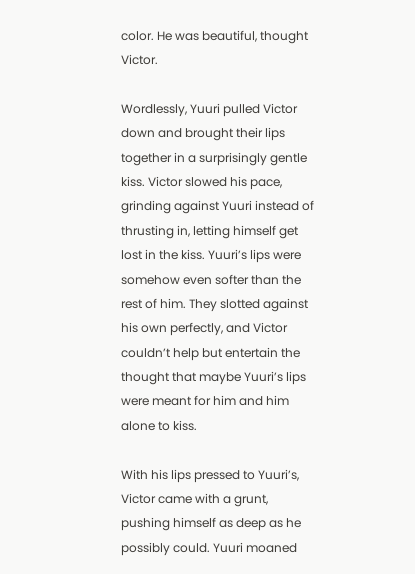color. He was beautiful, thought Victor.

Wordlessly, Yuuri pulled Victor down and brought their lips together in a surprisingly gentle kiss. Victor slowed his pace, grinding against Yuuri instead of thrusting in, letting himself get lost in the kiss. Yuuri’s lips were somehow even softer than the rest of him. They slotted against his own perfectly, and Victor couldn’t help but entertain the thought that maybe Yuuri’s lips were meant for him and him alone to kiss.

With his lips pressed to Yuuri’s, Victor came with a grunt, pushing himself as deep as he possibly could. Yuuri moaned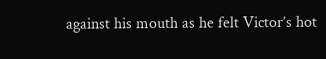against his mouth as he felt Victor’s hot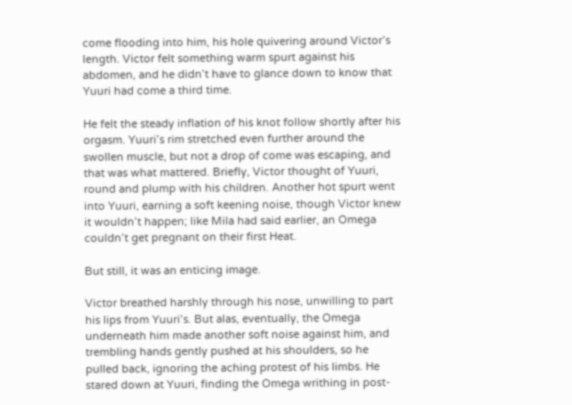come flooding into him, his hole quivering around Victor’s length. Victor felt something warm spurt against his abdomen, and he didn’t have to glance down to know that Yuuri had come a third time.

He felt the steady inflation of his knot follow shortly after his orgasm. Yuuri’s rim stretched even further around the swollen muscle, but not a drop of come was escaping, and that was what mattered. Briefly, Victor thought of Yuuri, round and plump with his children. Another hot spurt went into Yuuri, earning a soft keening noise, though Victor knew it wouldn’t happen; like Mila had said earlier, an Omega couldn’t get pregnant on their first Heat.

But still, it was an enticing image.

Victor breathed harshly through his nose, unwilling to part his lips from Yuuri’s. But alas, eventually, the Omega underneath him made another soft noise against him, and trembling hands gently pushed at his shoulders, so he pulled back, ignoring the aching protest of his limbs. He stared down at Yuuri, finding the Omega writhing in post-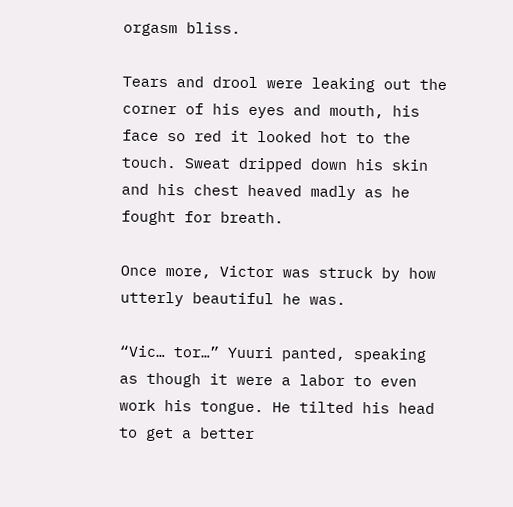orgasm bliss.

Tears and drool were leaking out the corner of his eyes and mouth, his face so red it looked hot to the touch. Sweat dripped down his skin and his chest heaved madly as he fought for breath.

Once more, Victor was struck by how utterly beautiful he was.

“Vic… tor…” Yuuri panted, speaking as though it were a labor to even work his tongue. He tilted his head to get a better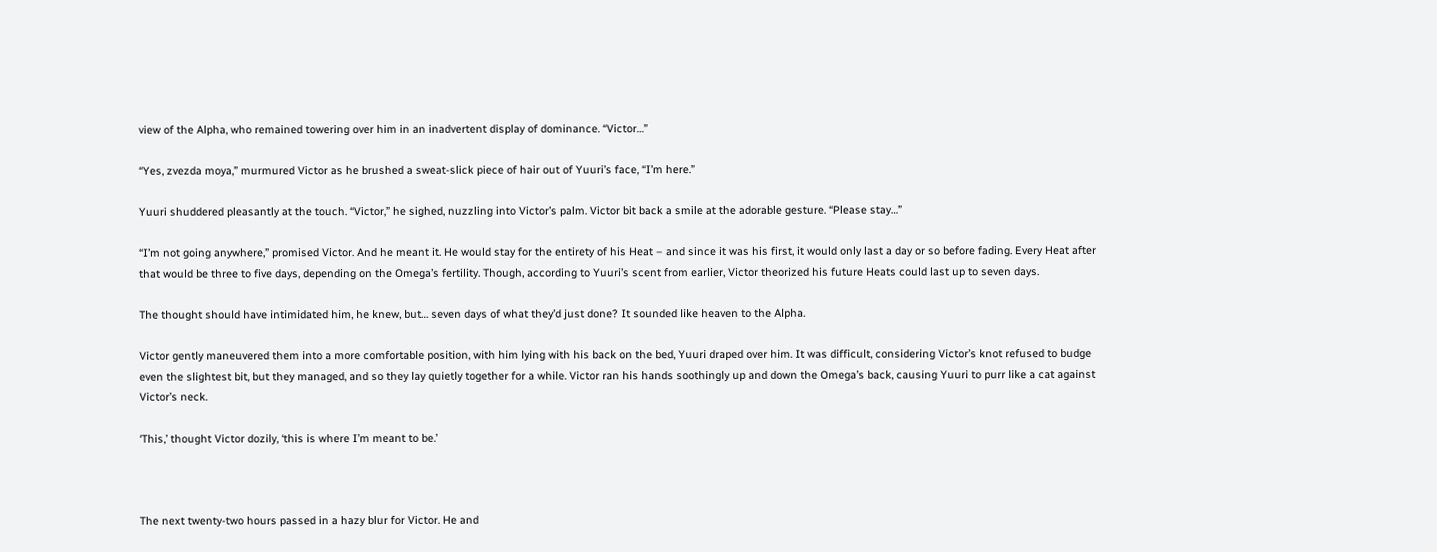view of the Alpha, who remained towering over him in an inadvertent display of dominance. “Victor…”

“Yes, zvezda moya,” murmured Victor as he brushed a sweat-slick piece of hair out of Yuuri’s face, “I’m here.”

Yuuri shuddered pleasantly at the touch. “Victor,” he sighed, nuzzling into Victor’s palm. Victor bit back a smile at the adorable gesture. “Please stay…”

“I’m not going anywhere,” promised Victor. And he meant it. He would stay for the entirety of his Heat – and since it was his first, it would only last a day or so before fading. Every Heat after that would be three to five days, depending on the Omega’s fertility. Though, according to Yuuri’s scent from earlier, Victor theorized his future Heats could last up to seven days.

The thought should have intimidated him, he knew, but… seven days of what they’d just done? It sounded like heaven to the Alpha.

Victor gently maneuvered them into a more comfortable position, with him lying with his back on the bed, Yuuri draped over him. It was difficult, considering Victor’s knot refused to budge even the slightest bit, but they managed, and so they lay quietly together for a while. Victor ran his hands soothingly up and down the Omega’s back, causing Yuuri to purr like a cat against Victor’s neck.

‘This,’ thought Victor dozily, ‘this is where I’m meant to be.’



The next twenty-two hours passed in a hazy blur for Victor. He and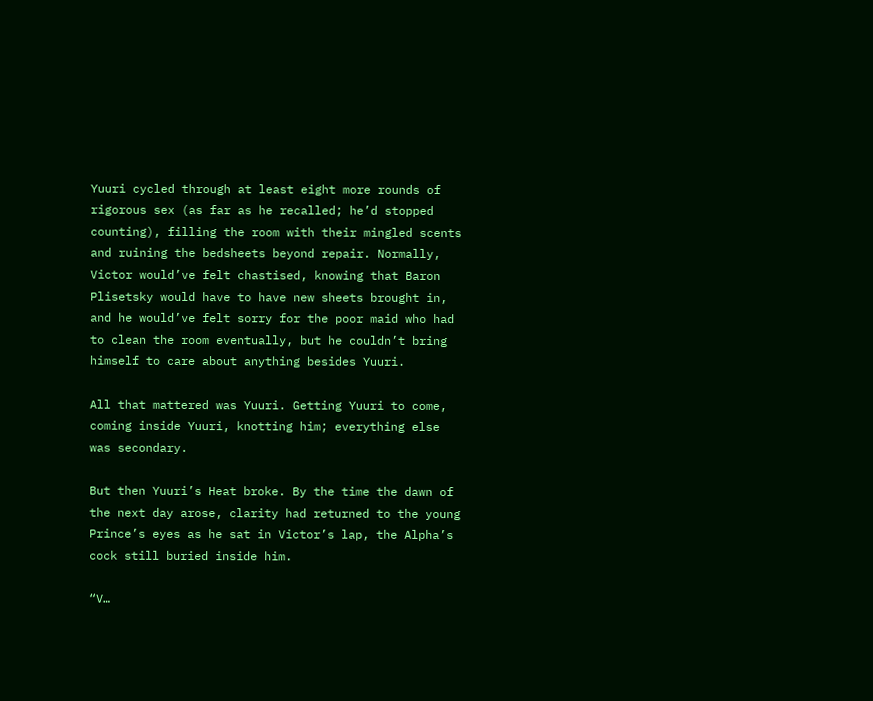Yuuri cycled through at least eight more rounds of rigorous sex (as far as he recalled; he’d stopped counting), filling the room with their mingled scents and ruining the bedsheets beyond repair. Normally, Victor would’ve felt chastised, knowing that Baron Plisetsky would have to have new sheets brought in, and he would’ve felt sorry for the poor maid who had to clean the room eventually, but he couldn’t bring himself to care about anything besides Yuuri.

All that mattered was Yuuri. Getting Yuuri to come, coming inside Yuuri, knotting him; everything else was secondary.

But then Yuuri’s Heat broke. By the time the dawn of the next day arose, clarity had returned to the young Prince’s eyes as he sat in Victor’s lap, the Alpha’s cock still buried inside him.

“V…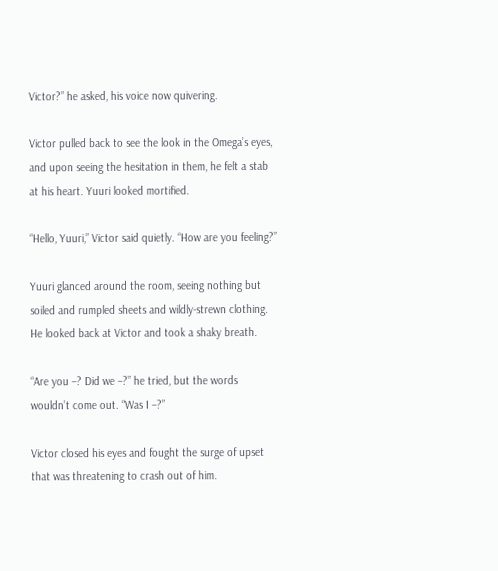Victor?” he asked, his voice now quivering.

Victor pulled back to see the look in the Omega’s eyes, and upon seeing the hesitation in them, he felt a stab at his heart. Yuuri looked mortified.

“Hello, Yuuri,” Victor said quietly. “How are you feeling?”

Yuuri glanced around the room, seeing nothing but soiled and rumpled sheets and wildly-strewn clothing. He looked back at Victor and took a shaky breath.

“Are you –? Did we –?” he tried, but the words wouldn’t come out. “Was I –?”

Victor closed his eyes and fought the surge of upset that was threatening to crash out of him.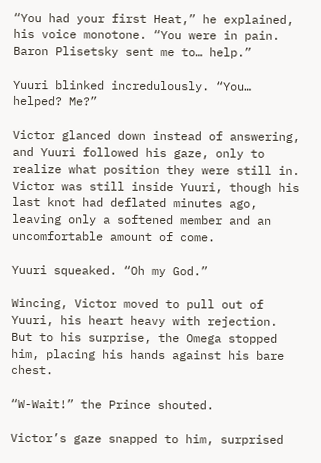“You had your first Heat,” he explained, his voice monotone. “You were in pain. Baron Plisetsky sent me to… help.”

Yuuri blinked incredulously. “You… helped? Me?”

Victor glanced down instead of answering, and Yuuri followed his gaze, only to realize what position they were still in. Victor was still inside Yuuri, though his last knot had deflated minutes ago, leaving only a softened member and an uncomfortable amount of come.

Yuuri squeaked. “Oh my God.”

Wincing, Victor moved to pull out of Yuuri, his heart heavy with rejection. But to his surprise, the Omega stopped him, placing his hands against his bare chest.

“W-Wait!” the Prince shouted.

Victor’s gaze snapped to him, surprised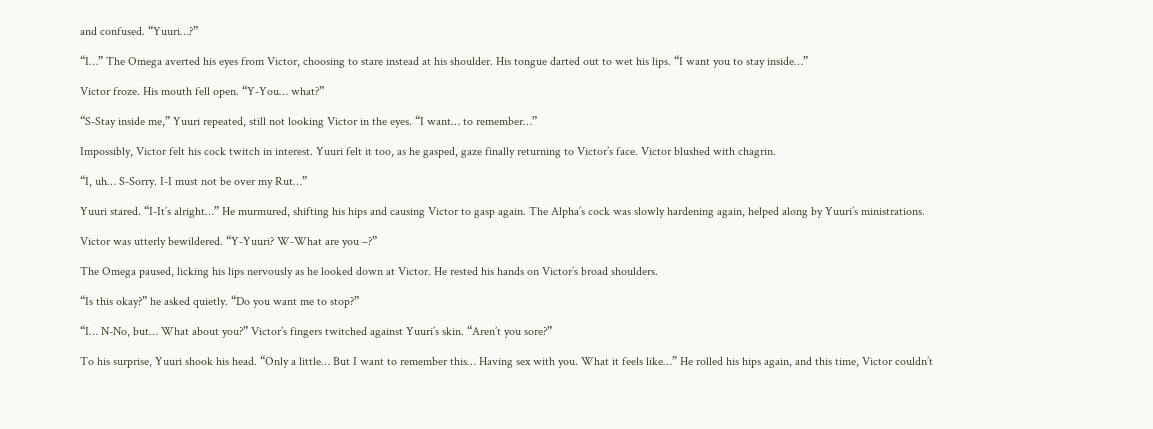and confused. “Yuuri…?”

“I…” The Omega averted his eyes from Victor, choosing to stare instead at his shoulder. His tongue darted out to wet his lips. “I want you to stay inside…”

Victor froze. His mouth fell open. “Y-You… what?”

“S-Stay inside me,” Yuuri repeated, still not looking Victor in the eyes. “I want… to remember…”

Impossibly, Victor felt his cock twitch in interest. Yuuri felt it too, as he gasped, gaze finally returning to Victor’s face. Victor blushed with chagrin.

“I, uh… S-Sorry. I-I must not be over my Rut…”

Yuuri stared. “I-It’s alright…” He murmured, shifting his hips and causing Victor to gasp again. The Alpha’s cock was slowly hardening again, helped along by Yuuri’s ministrations.

Victor was utterly bewildered. “Y-Yuuri? W-What are you –?”

The Omega paused, licking his lips nervously as he looked down at Victor. He rested his hands on Victor’s broad shoulders.

“Is this okay?” he asked quietly. “Do you want me to stop?”

“I… N-No, but… What about you?” Victor’s fingers twitched against Yuuri’s skin. “Aren’t you sore?”

To his surprise, Yuuri shook his head. “Only a little… But I want to remember this… Having sex with you. What it feels like…” He rolled his hips again, and this time, Victor couldn’t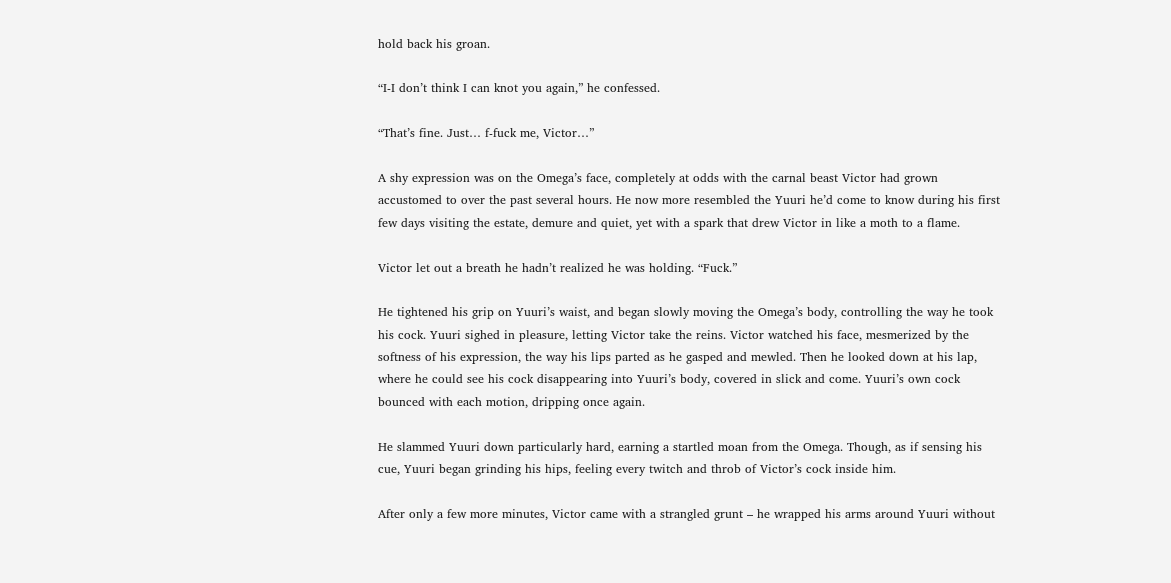hold back his groan.

“I-I don’t think I can knot you again,” he confessed.

“That’s fine. Just… f-fuck me, Victor…”

A shy expression was on the Omega’s face, completely at odds with the carnal beast Victor had grown accustomed to over the past several hours. He now more resembled the Yuuri he’d come to know during his first few days visiting the estate, demure and quiet, yet with a spark that drew Victor in like a moth to a flame.

Victor let out a breath he hadn’t realized he was holding. “Fuck.”

He tightened his grip on Yuuri’s waist, and began slowly moving the Omega’s body, controlling the way he took his cock. Yuuri sighed in pleasure, letting Victor take the reins. Victor watched his face, mesmerized by the softness of his expression, the way his lips parted as he gasped and mewled. Then he looked down at his lap, where he could see his cock disappearing into Yuuri’s body, covered in slick and come. Yuuri’s own cock bounced with each motion, dripping once again.

He slammed Yuuri down particularly hard, earning a startled moan from the Omega. Though, as if sensing his cue, Yuuri began grinding his hips, feeling every twitch and throb of Victor’s cock inside him.

After only a few more minutes, Victor came with a strangled grunt – he wrapped his arms around Yuuri without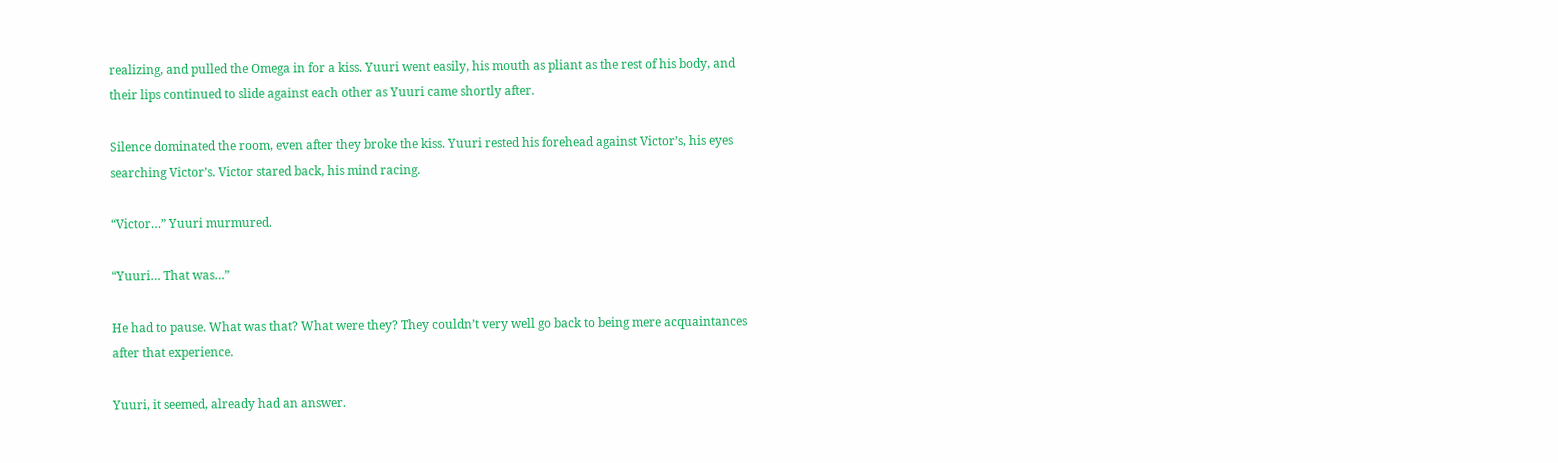realizing, and pulled the Omega in for a kiss. Yuuri went easily, his mouth as pliant as the rest of his body, and their lips continued to slide against each other as Yuuri came shortly after.

Silence dominated the room, even after they broke the kiss. Yuuri rested his forehead against Victor’s, his eyes searching Victor’s. Victor stared back, his mind racing.

“Victor…” Yuuri murmured.

“Yuuri… That was…”

He had to pause. What was that? What were they? They couldn’t very well go back to being mere acquaintances after that experience.

Yuuri, it seemed, already had an answer.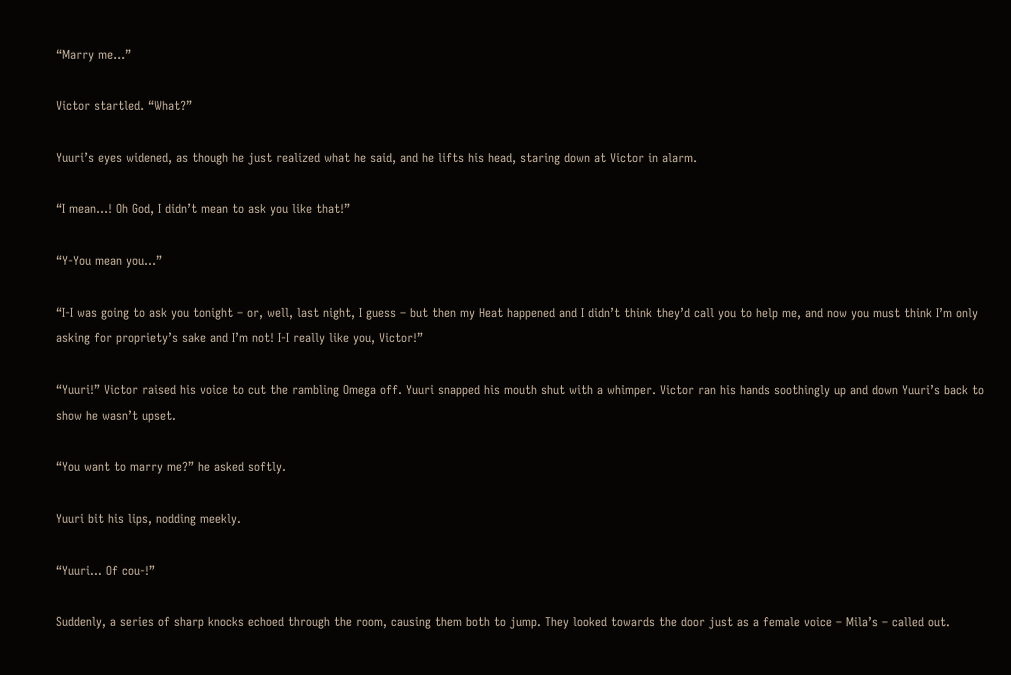“Marry me…”

Victor startled. “What?”

Yuuri’s eyes widened, as though he just realized what he said, and he lifts his head, staring down at Victor in alarm.

“I mean…! Oh God, I didn’t mean to ask you like that!”

“Y-You mean you…”

“I-I was going to ask you tonight – or, well, last night, I guess – but then my Heat happened and I didn’t think they’d call you to help me, and now you must think I’m only asking for propriety’s sake and I’m not! I-I really like you, Victor!”

“Yuuri!” Victor raised his voice to cut the rambling Omega off. Yuuri snapped his mouth shut with a whimper. Victor ran his hands soothingly up and down Yuuri’s back to show he wasn’t upset.

“You want to marry me?” he asked softly.

Yuuri bit his lips, nodding meekly.

“Yuuri… Of cou-!”

Suddenly, a series of sharp knocks echoed through the room, causing them both to jump. They looked towards the door just as a female voice – Mila’s – called out.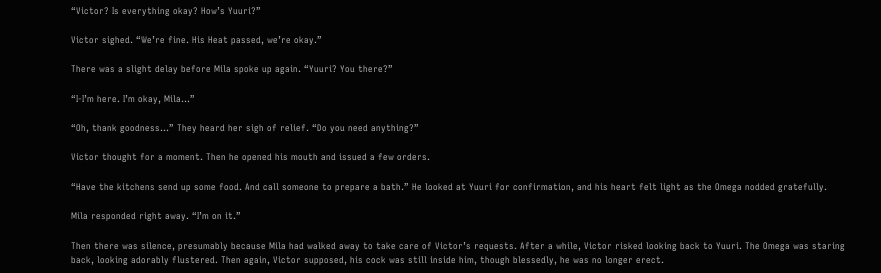“Victor? Is everything okay? How’s Yuuri?”

Victor sighed. “We’re fine. His Heat passed, we’re okay.”

There was a slight delay before Mila spoke up again. “Yuuri? You there?”

“I-I’m here. I’m okay, Mila…”

“Oh, thank goodness…” They heard her sigh of relief. “Do you need anything?”

Victor thought for a moment. Then he opened his mouth and issued a few orders.

“Have the kitchens send up some food. And call someone to prepare a bath.” He looked at Yuuri for confirmation, and his heart felt light as the Omega nodded gratefully.

Mila responded right away. “I’m on it.”

Then there was silence, presumably because Mila had walked away to take care of Victor’s requests. After a while, Victor risked looking back to Yuuri. The Omega was staring back, looking adorably flustered. Then again, Victor supposed, his cock was still inside him, though blessedly, he was no longer erect.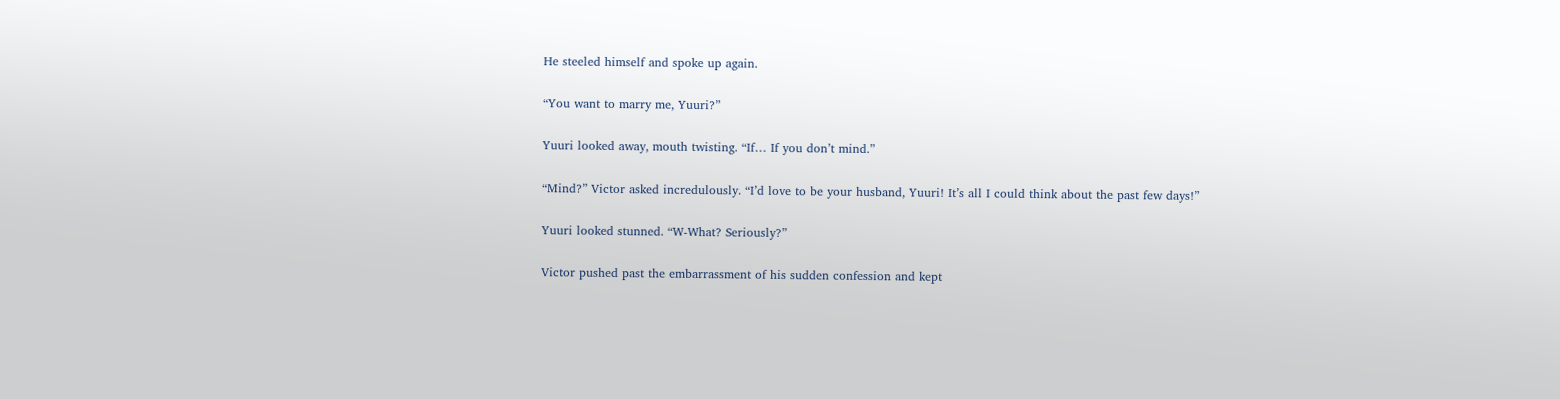He steeled himself and spoke up again.

“You want to marry me, Yuuri?”

Yuuri looked away, mouth twisting. “If… If you don’t mind.”

“Mind?” Victor asked incredulously. “I’d love to be your husband, Yuuri! It’s all I could think about the past few days!”

Yuuri looked stunned. “W-What? Seriously?”

Victor pushed past the embarrassment of his sudden confession and kept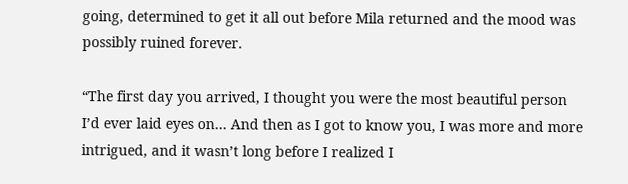going, determined to get it all out before Mila returned and the mood was possibly ruined forever.

“The first day you arrived, I thought you were the most beautiful person I’d ever laid eyes on… And then as I got to know you, I was more and more intrigued, and it wasn’t long before I realized I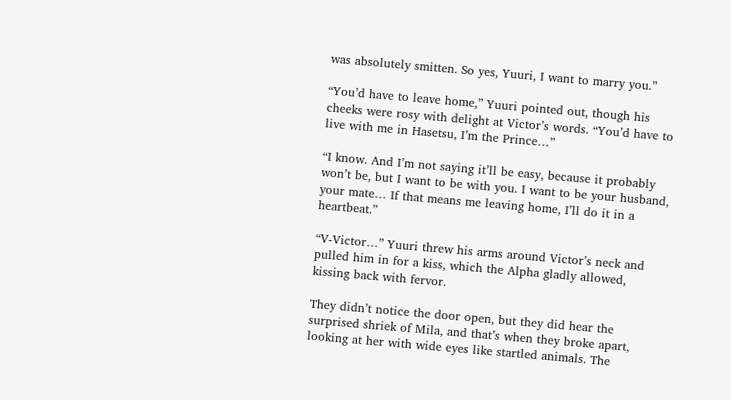was absolutely smitten. So yes, Yuuri, I want to marry you.”

“You’d have to leave home,” Yuuri pointed out, though his cheeks were rosy with delight at Victor’s words. “You’d have to live with me in Hasetsu, I’m the Prince…”

“I know. And I’m not saying it’ll be easy, because it probably won’t be, but I want to be with you. I want to be your husband, your mate… If that means me leaving home, I’ll do it in a heartbeat.”

“V-Victor…” Yuuri threw his arms around Victor’s neck and pulled him in for a kiss, which the Alpha gladly allowed, kissing back with fervor.

They didn’t notice the door open, but they did hear the surprised shriek of Mila, and that’s when they broke apart, looking at her with wide eyes like startled animals. The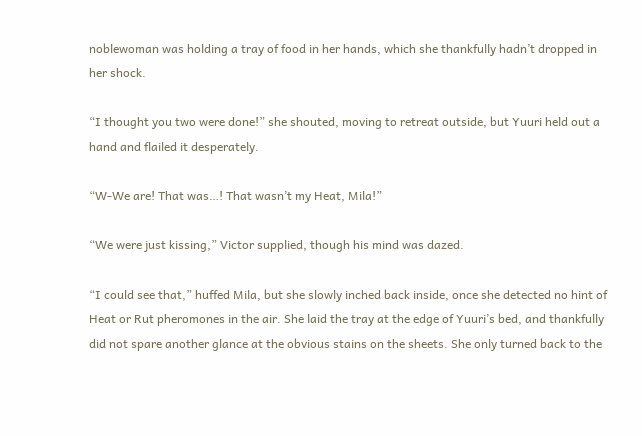noblewoman was holding a tray of food in her hands, which she thankfully hadn’t dropped in her shock.

“I thought you two were done!” she shouted, moving to retreat outside, but Yuuri held out a hand and flailed it desperately.

“W-We are! That was…! That wasn’t my Heat, Mila!”

“We were just kissing,” Victor supplied, though his mind was dazed.

“I could see that,” huffed Mila, but she slowly inched back inside, once she detected no hint of Heat or Rut pheromones in the air. She laid the tray at the edge of Yuuri’s bed, and thankfully did not spare another glance at the obvious stains on the sheets. She only turned back to the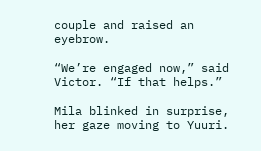couple and raised an eyebrow.

“We’re engaged now,” said Victor. “If that helps.”

Mila blinked in surprise, her gaze moving to Yuuri.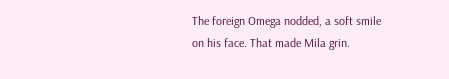The foreign Omega nodded, a soft smile on his face. That made Mila grin.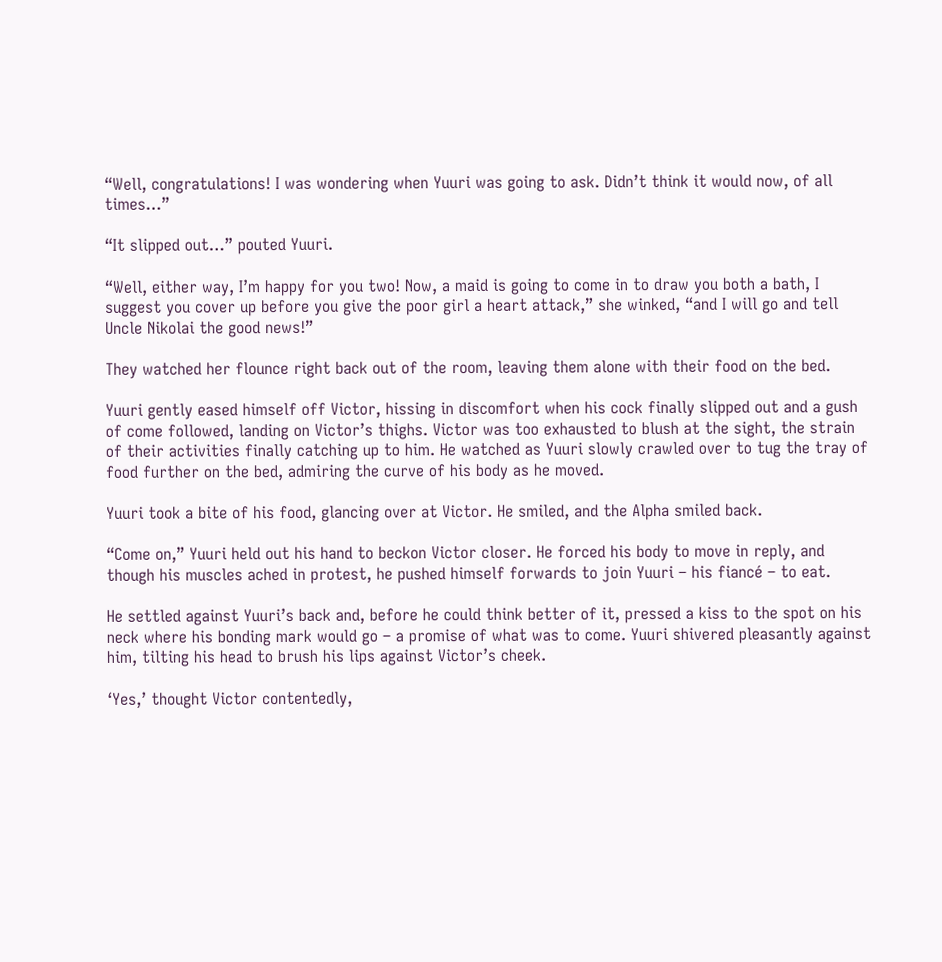“Well, congratulations! I was wondering when Yuuri was going to ask. Didn’t think it would now, of all times…”

“It slipped out…” pouted Yuuri.

“Well, either way, I’m happy for you two! Now, a maid is going to come in to draw you both a bath, I suggest you cover up before you give the poor girl a heart attack,” she winked, “and I will go and tell Uncle Nikolai the good news!”

They watched her flounce right back out of the room, leaving them alone with their food on the bed.

Yuuri gently eased himself off Victor, hissing in discomfort when his cock finally slipped out and a gush of come followed, landing on Victor’s thighs. Victor was too exhausted to blush at the sight, the strain of their activities finally catching up to him. He watched as Yuuri slowly crawled over to tug the tray of food further on the bed, admiring the curve of his body as he moved.

Yuuri took a bite of his food, glancing over at Victor. He smiled, and the Alpha smiled back.

“Come on,” Yuuri held out his hand to beckon Victor closer. He forced his body to move in reply, and though his muscles ached in protest, he pushed himself forwards to join Yuuri – his fiancé – to eat.

He settled against Yuuri’s back and, before he could think better of it, pressed a kiss to the spot on his neck where his bonding mark would go – a promise of what was to come. Yuuri shivered pleasantly against him, tilting his head to brush his lips against Victor’s cheek.

‘Yes,’ thought Victor contentedly,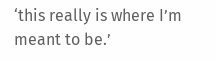‘this really is where I’m meant to be.’